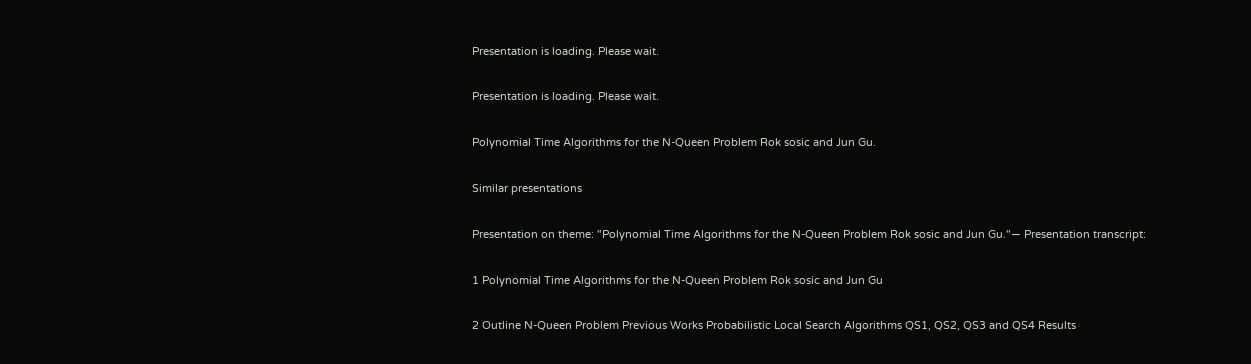Presentation is loading. Please wait.

Presentation is loading. Please wait.

Polynomial Time Algorithms for the N-Queen Problem Rok sosic and Jun Gu.

Similar presentations

Presentation on theme: "Polynomial Time Algorithms for the N-Queen Problem Rok sosic and Jun Gu."— Presentation transcript:

1 Polynomial Time Algorithms for the N-Queen Problem Rok sosic and Jun Gu

2 Outline N-Queen Problem Previous Works Probabilistic Local Search Algorithms QS1, QS2, QS3 and QS4 Results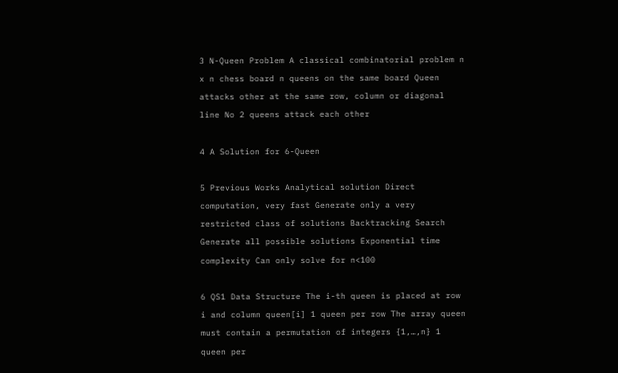3 N-Queen Problem A classical combinatorial problem n x n chess board n queens on the same board Queen attacks other at the same row, column or diagonal line No 2 queens attack each other

4 A Solution for 6-Queen

5 Previous Works Analytical solution Direct computation, very fast Generate only a very restricted class of solutions Backtracking Search Generate all possible solutions Exponential time complexity Can only solve for n<100

6 QS1 Data Structure The i-th queen is placed at row i and column queen[i] 1 queen per row The array queen must contain a permutation of integers {1,…,n} 1 queen per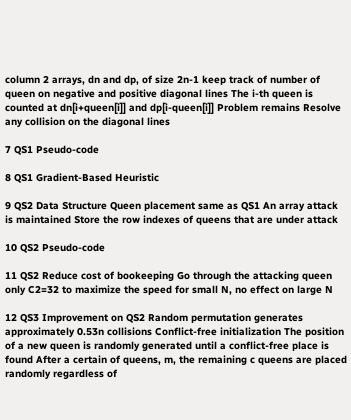column 2 arrays, dn and dp, of size 2n-1 keep track of number of queen on negative and positive diagonal lines The i-th queen is counted at dn[i+queen[i]] and dp[i-queen[i]] Problem remains Resolve any collision on the diagonal lines

7 QS1 Pseudo-code

8 QS1 Gradient-Based Heuristic

9 QS2 Data Structure Queen placement same as QS1 An array attack is maintained Store the row indexes of queens that are under attack

10 QS2 Pseudo-code

11 QS2 Reduce cost of bookeeping Go through the attacking queen only C2=32 to maximize the speed for small N, no effect on large N

12 QS3 Improvement on QS2 Random permutation generates approximately 0.53n collisions Conflict-free initialization The position of a new queen is randomly generated until a conflict-free place is found After a certain of queens, m, the remaining c queens are placed randomly regardless of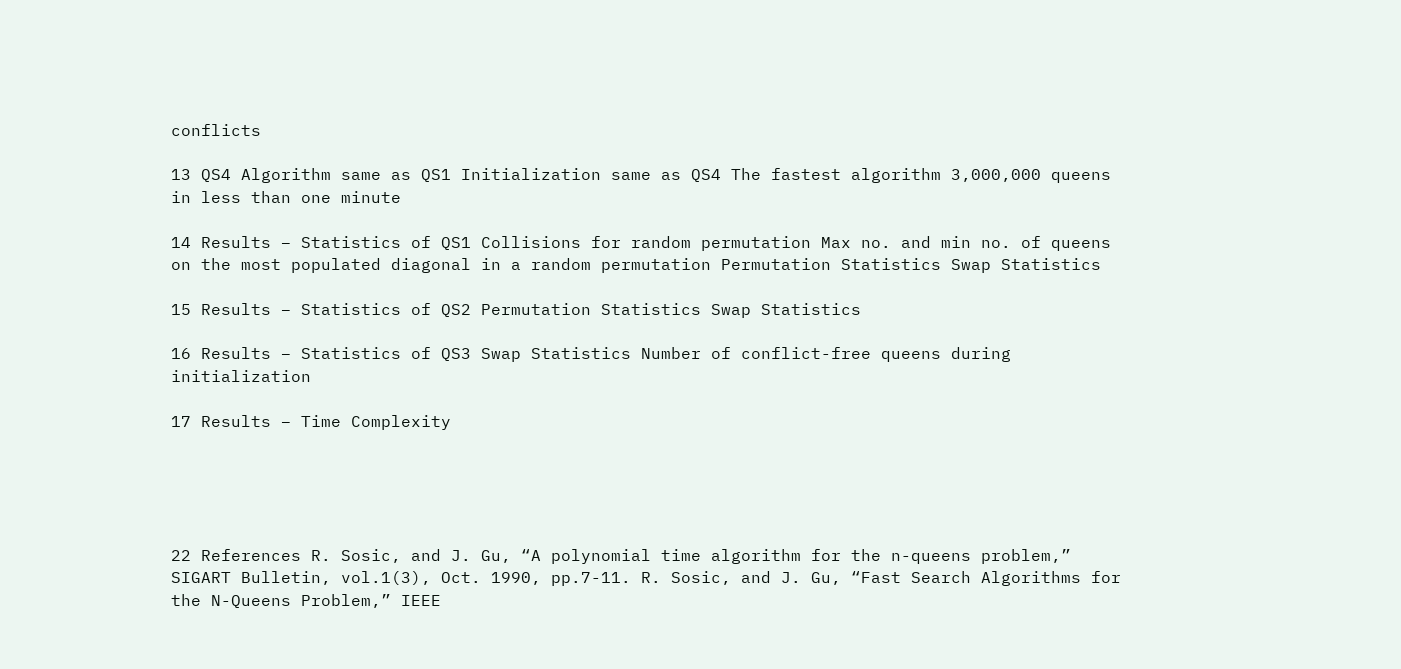conflicts

13 QS4 Algorithm same as QS1 Initialization same as QS4 The fastest algorithm 3,000,000 queens in less than one minute

14 Results – Statistics of QS1 Collisions for random permutation Max no. and min no. of queens on the most populated diagonal in a random permutation Permutation Statistics Swap Statistics

15 Results – Statistics of QS2 Permutation Statistics Swap Statistics

16 Results – Statistics of QS3 Swap Statistics Number of conflict-free queens during initialization

17 Results – Time Complexity





22 References R. Sosic, and J. Gu, “A polynomial time algorithm for the n-queens problem,” SIGART Bulletin, vol.1(3), Oct. 1990, pp.7-11. R. Sosic, and J. Gu, “Fast Search Algorithms for the N-Queens Problem,” IEEE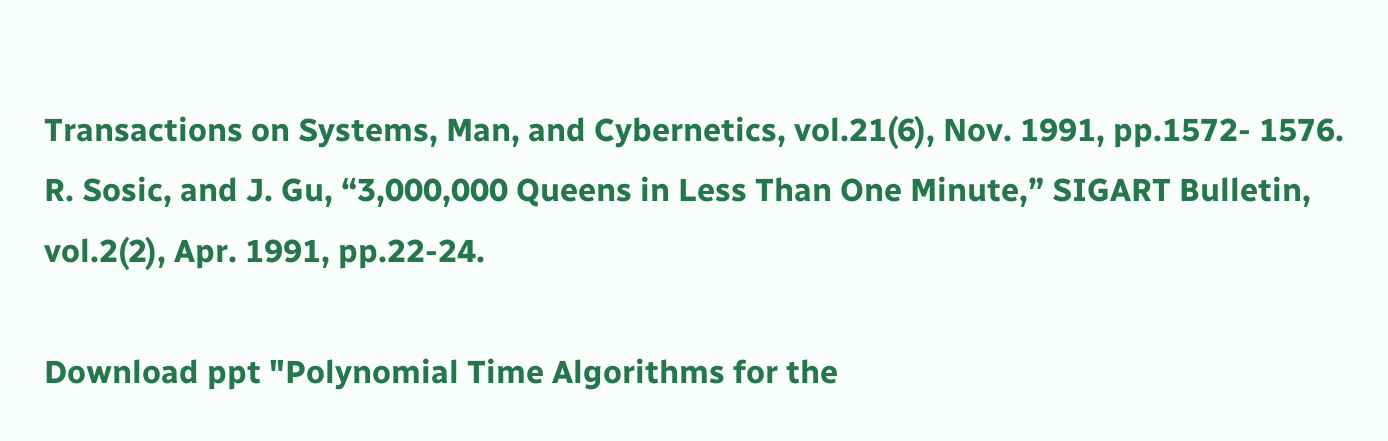Transactions on Systems, Man, and Cybernetics, vol.21(6), Nov. 1991, pp.1572- 1576. R. Sosic, and J. Gu, “3,000,000 Queens in Less Than One Minute,” SIGART Bulletin, vol.2(2), Apr. 1991, pp.22-24.

Download ppt "Polynomial Time Algorithms for the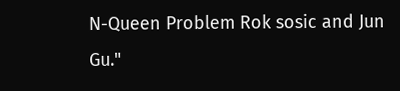N-Queen Problem Rok sosic and Jun Gu."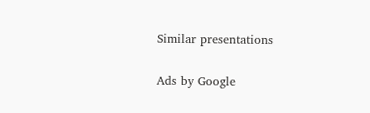Similar presentations

Ads by Google